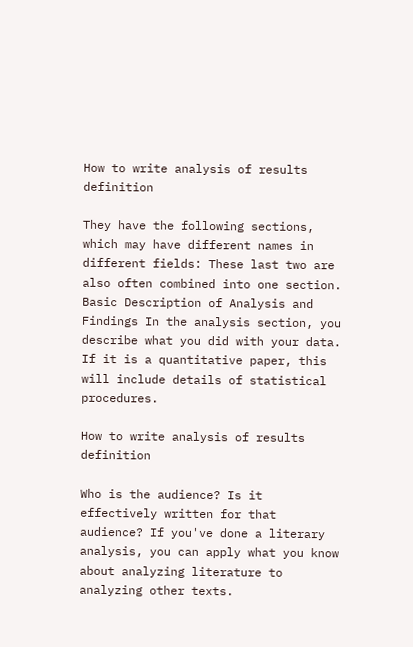How to write analysis of results definition

They have the following sections, which may have different names in different fields: These last two are also often combined into one section. Basic Description of Analysis and Findings In the analysis section, you describe what you did with your data. If it is a quantitative paper, this will include details of statistical procedures.

How to write analysis of results definition

Who is the audience? Is it effectively written for that audience? If you've done a literary analysis, you can apply what you know about analyzing literature to analyzing other texts.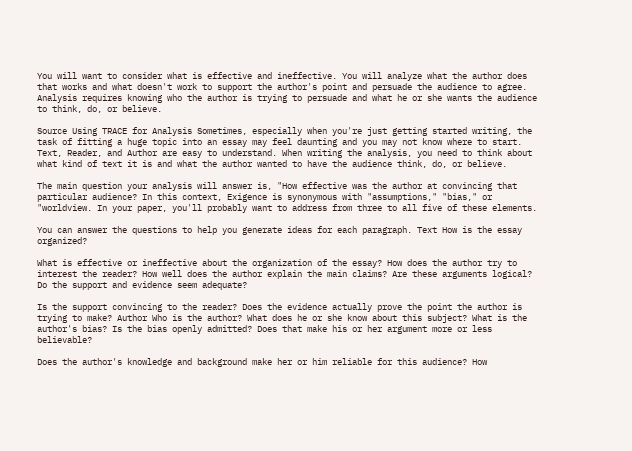You will want to consider what is effective and ineffective. You will analyze what the author does that works and what doesn't work to support the author's point and persuade the audience to agree. Analysis requires knowing who the author is trying to persuade and what he or she wants the audience to think, do, or believe.

Source Using TRACE for Analysis Sometimes, especially when you're just getting started writing, the task of fitting a huge topic into an essay may feel daunting and you may not know where to start. Text, Reader, and Author are easy to understand. When writing the analysis, you need to think about what kind of text it is and what the author wanted to have the audience think, do, or believe.

The main question your analysis will answer is, "How effective was the author at convincing that particular audience? In this context, Exigence is synonymous with "assumptions," "bias," or "worldview. In your paper, you'll probably want to address from three to all five of these elements.

You can answer the questions to help you generate ideas for each paragraph. Text How is the essay organized?

What is effective or ineffective about the organization of the essay? How does the author try to interest the reader? How well does the author explain the main claims? Are these arguments logical? Do the support and evidence seem adequate?

Is the support convincing to the reader? Does the evidence actually prove the point the author is trying to make? Author Who is the author? What does he or she know about this subject? What is the author's bias? Is the bias openly admitted? Does that make his or her argument more or less believable?

Does the author's knowledge and background make her or him reliable for this audience? How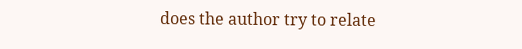does the author try to relate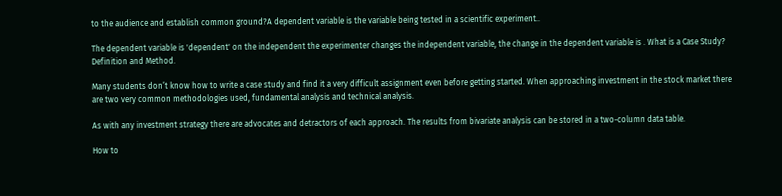to the audience and establish common ground?A dependent variable is the variable being tested in a scientific experiment..

The dependent variable is 'dependent' on the independent the experimenter changes the independent variable, the change in the dependent variable is . What is a Case Study? Definition and Method.

Many students don’t know how to write a case study and find it a very difficult assignment even before getting started. When approaching investment in the stock market there are two very common methodologies used, fundamental analysis and technical analysis.

As with any investment strategy there are advocates and detractors of each approach. The results from bivariate analysis can be stored in a two-column data table.

How to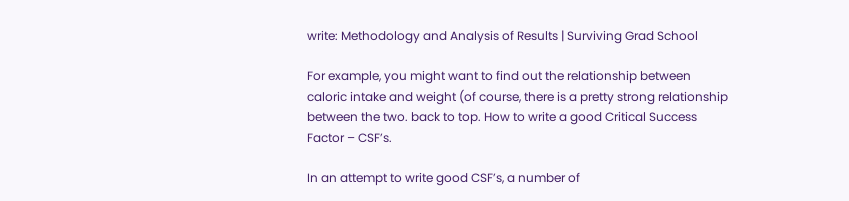write: Methodology and Analysis of Results | Surviving Grad School

For example, you might want to find out the relationship between caloric intake and weight (of course, there is a pretty strong relationship between the two. back to top. How to write a good Critical Success Factor – CSF’s.

In an attempt to write good CSF’s, a number of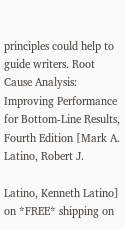principles could help to guide writers. Root Cause Analysis: Improving Performance for Bottom-Line Results, Fourth Edition [Mark A. Latino, Robert J.

Latino, Kenneth Latino] on *FREE* shipping on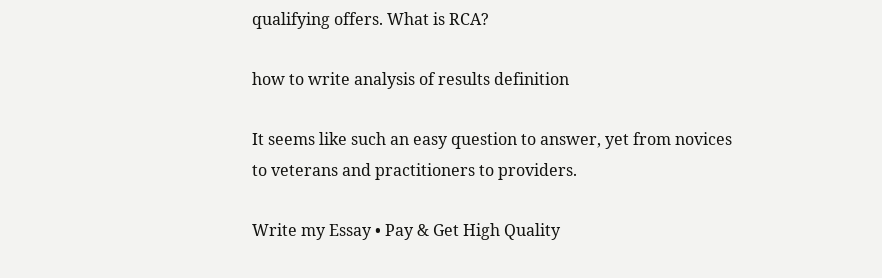qualifying offers. What is RCA?

how to write analysis of results definition

It seems like such an easy question to answer, yet from novices to veterans and practitioners to providers.

Write my Essay • Pay & Get High Quality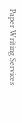Paper Writing Services